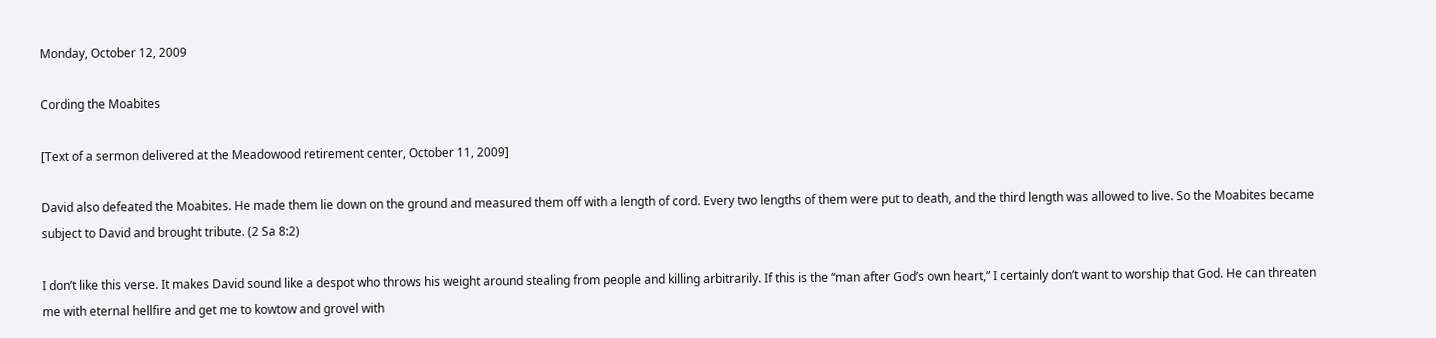Monday, October 12, 2009

Cording the Moabites

[Text of a sermon delivered at the Meadowood retirement center, October 11, 2009]

David also defeated the Moabites. He made them lie down on the ground and measured them off with a length of cord. Every two lengths of them were put to death, and the third length was allowed to live. So the Moabites became subject to David and brought tribute. (2 Sa 8:2)

I don’t like this verse. It makes David sound like a despot who throws his weight around stealing from people and killing arbitrarily. If this is the “man after God’s own heart,” I certainly don’t want to worship that God. He can threaten me with eternal hellfire and get me to kowtow and grovel with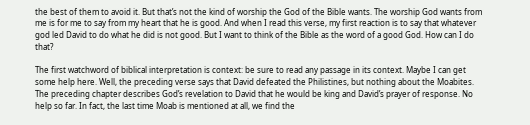the best of them to avoid it. But that’s not the kind of worship the God of the Bible wants. The worship God wants from me is for me to say from my heart that he is good. And when I read this verse, my first reaction is to say that whatever god led David to do what he did is not good. But I want to think of the Bible as the word of a good God. How can I do that?

The first watchword of biblical interpretation is context: be sure to read any passage in its context. Maybe I can get some help here. Well, the preceding verse says that David defeated the Philistines, but nothing about the Moabites. The preceding chapter describes God’s revelation to David that he would be king and David’s prayer of response. No help so far. In fact, the last time Moab is mentioned at all, we find the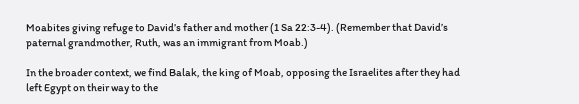Moabites giving refuge to David’s father and mother (1 Sa 22:3-4). (Remember that David’s paternal grandmother, Ruth, was an immigrant from Moab.)

In the broader context, we find Balak, the king of Moab, opposing the Israelites after they had left Egypt on their way to the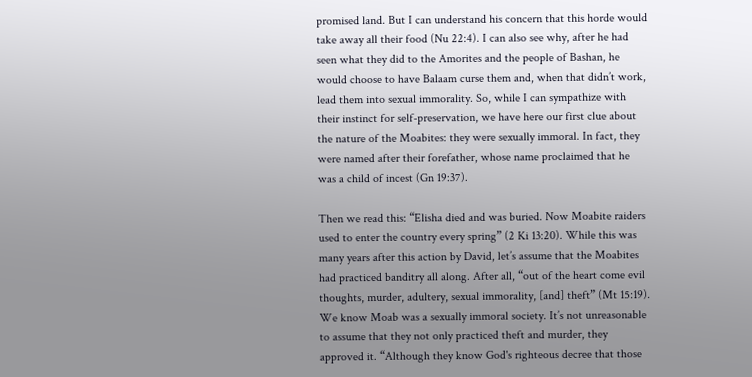promised land. But I can understand his concern that this horde would take away all their food (Nu 22:4). I can also see why, after he had seen what they did to the Amorites and the people of Bashan, he would choose to have Balaam curse them and, when that didn’t work, lead them into sexual immorality. So, while I can sympathize with their instinct for self-preservation, we have here our first clue about the nature of the Moabites: they were sexually immoral. In fact, they were named after their forefather, whose name proclaimed that he was a child of incest (Gn 19:37).

Then we read this: “Elisha died and was buried. Now Moabite raiders used to enter the country every spring” (2 Ki 13:20). While this was many years after this action by David, let’s assume that the Moabites had practiced banditry all along. After all, “out of the heart come evil thoughts, murder, adultery, sexual immorality, [and] theft” (Mt 15:19). We know Moab was a sexually immoral society. It’s not unreasonable to assume that they not only practiced theft and murder, they approved it. “Although they know God's righteous decree that those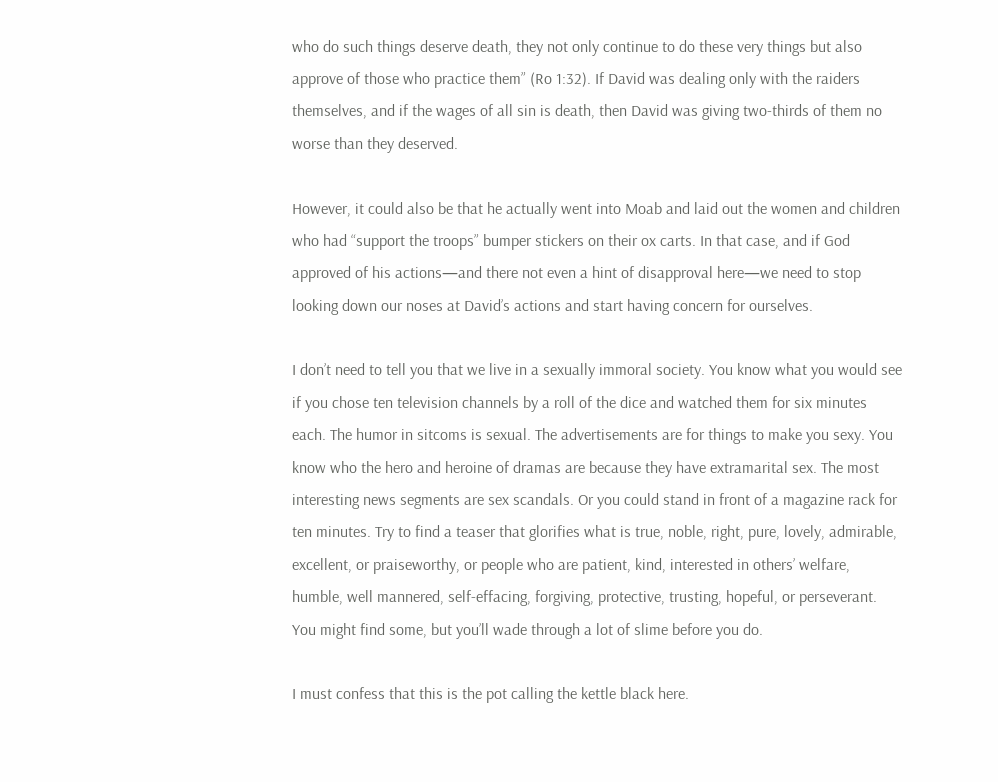who do such things deserve death, they not only continue to do these very things but also approve of those who practice them” (Ro 1:32). If David was dealing only with the raiders themselves, and if the wages of all sin is death, then David was giving two-thirds of them no worse than they deserved.

However, it could also be that he actually went into Moab and laid out the women and children who had “support the troops” bumper stickers on their ox carts. In that case, and if God approved of his actions—and there not even a hint of disapproval here—we need to stop looking down our noses at David’s actions and start having concern for ourselves.

I don’t need to tell you that we live in a sexually immoral society. You know what you would see if you chose ten television channels by a roll of the dice and watched them for six minutes each. The humor in sitcoms is sexual. The advertisements are for things to make you sexy. You know who the hero and heroine of dramas are because they have extramarital sex. The most interesting news segments are sex scandals. Or you could stand in front of a magazine rack for ten minutes. Try to find a teaser that glorifies what is true, noble, right, pure, lovely, admirable, excellent, or praiseworthy, or people who are patient, kind, interested in others’ welfare, humble, well mannered, self-effacing, forgiving, protective, trusting, hopeful, or perseverant. You might find some, but you’ll wade through a lot of slime before you do.

I must confess that this is the pot calling the kettle black here.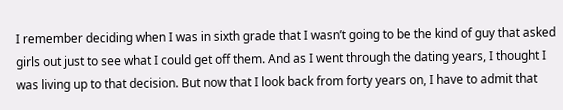I remember deciding when I was in sixth grade that I wasn’t going to be the kind of guy that asked girls out just to see what I could get off them. And as I went through the dating years, I thought I was living up to that decision. But now that I look back from forty years on, I have to admit that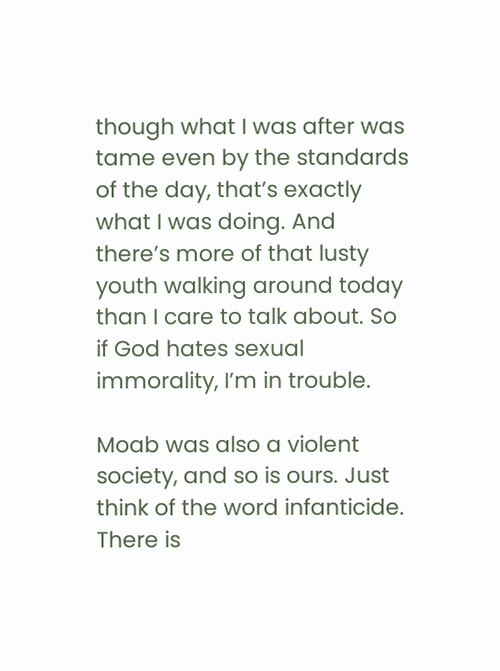though what I was after was tame even by the standards of the day, that’s exactly what I was doing. And there’s more of that lusty youth walking around today than I care to talk about. So if God hates sexual immorality, I’m in trouble.

Moab was also a violent society, and so is ours. Just think of the word infanticide. There is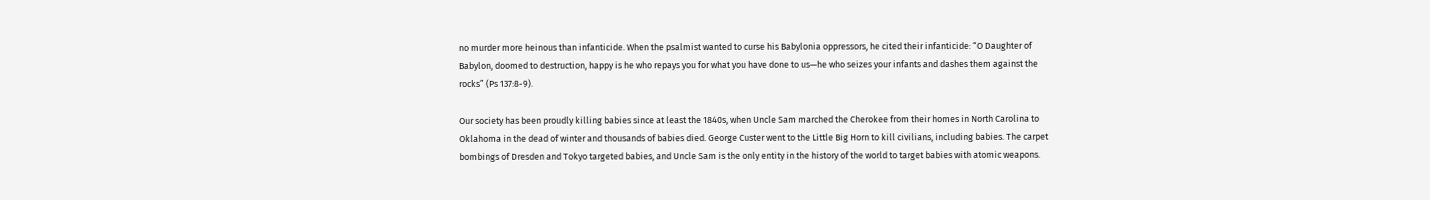no murder more heinous than infanticide. When the psalmist wanted to curse his Babylonia oppressors, he cited their infanticide: “O Daughter of Babylon, doomed to destruction, happy is he who repays you for what you have done to us—he who seizes your infants and dashes them against the rocks” (Ps 137:8-9).

Our society has been proudly killing babies since at least the 1840s, when Uncle Sam marched the Cherokee from their homes in North Carolina to Oklahoma in the dead of winter and thousands of babies died. George Custer went to the Little Big Horn to kill civilians, including babies. The carpet bombings of Dresden and Tokyo targeted babies, and Uncle Sam is the only entity in the history of the world to target babies with atomic weapons.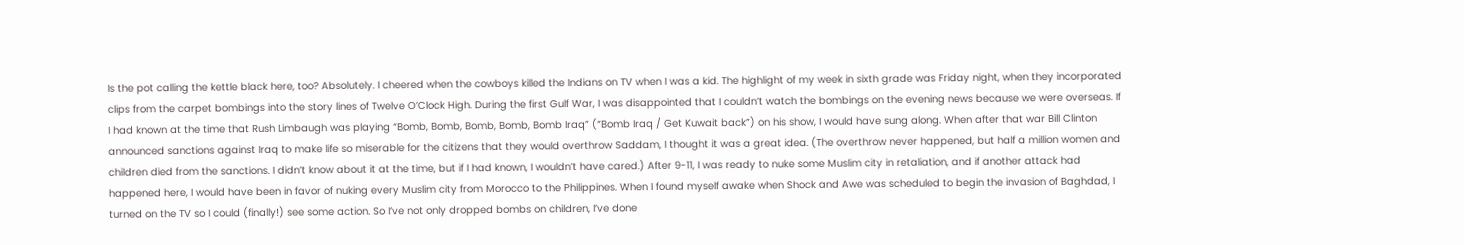Is the pot calling the kettle black here, too? Absolutely. I cheered when the cowboys killed the Indians on TV when I was a kid. The highlight of my week in sixth grade was Friday night, when they incorporated clips from the carpet bombings into the story lines of Twelve O’Clock High. During the first Gulf War, I was disappointed that I couldn’t watch the bombings on the evening news because we were overseas. If I had known at the time that Rush Limbaugh was playing “Bomb, Bomb, Bomb, Bomb, Bomb Iraq” (“Bomb Iraq / Get Kuwait back”) on his show, I would have sung along. When after that war Bill Clinton announced sanctions against Iraq to make life so miserable for the citizens that they would overthrow Saddam, I thought it was a great idea. (The overthrow never happened, but half a million women and children died from the sanctions. I didn’t know about it at the time, but if I had known, I wouldn’t have cared.) After 9-11, I was ready to nuke some Muslim city in retaliation, and if another attack had happened here, I would have been in favor of nuking every Muslim city from Morocco to the Philippines. When I found myself awake when Shock and Awe was scheduled to begin the invasion of Baghdad, I turned on the TV so I could (finally!) see some action. So I’ve not only dropped bombs on children, I’ve done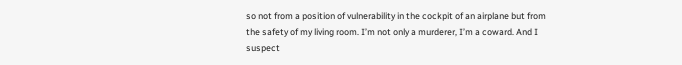so not from a position of vulnerability in the cockpit of an airplane but from the safety of my living room. I’m not only a murderer, I’m a coward. And I suspect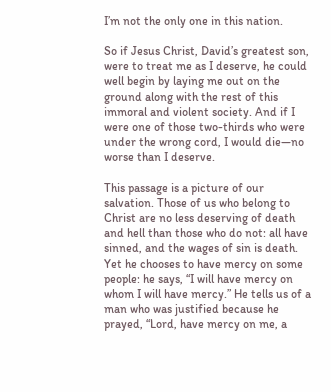I’m not the only one in this nation.

So if Jesus Christ, David’s greatest son, were to treat me as I deserve, he could well begin by laying me out on the ground along with the rest of this immoral and violent society. And if I were one of those two-thirds who were under the wrong cord, I would die—no worse than I deserve.

This passage is a picture of our salvation. Those of us who belong to Christ are no less deserving of death and hell than those who do not: all have sinned, and the wages of sin is death. Yet he chooses to have mercy on some people: he says, “I will have mercy on whom I will have mercy.” He tells us of a man who was justified because he prayed, “Lord, have mercy on me, a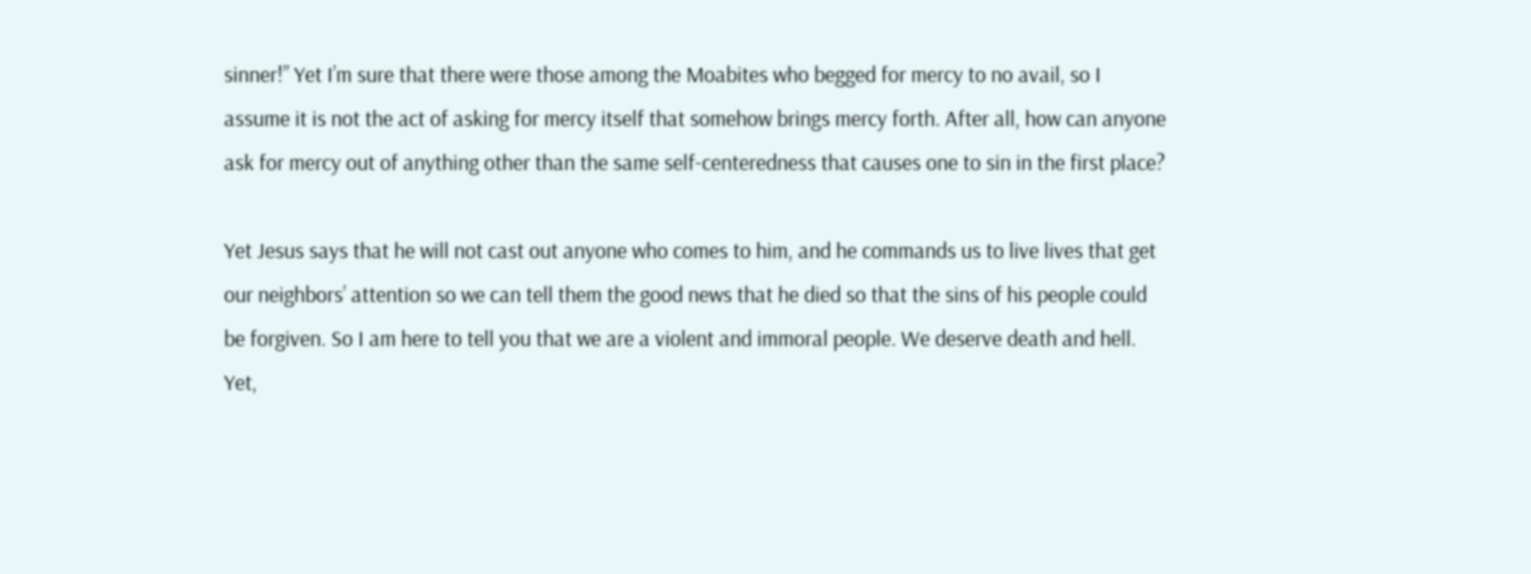sinner!” Yet I’m sure that there were those among the Moabites who begged for mercy to no avail, so I assume it is not the act of asking for mercy itself that somehow brings mercy forth. After all, how can anyone ask for mercy out of anything other than the same self-centeredness that causes one to sin in the first place?

Yet Jesus says that he will not cast out anyone who comes to him, and he commands us to live lives that get our neighbors’ attention so we can tell them the good news that he died so that the sins of his people could be forgiven. So I am here to tell you that we are a violent and immoral people. We deserve death and hell. Yet,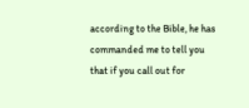according to the Bible, he has commanded me to tell you that if you call out for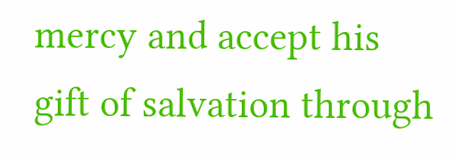mercy and accept his gift of salvation through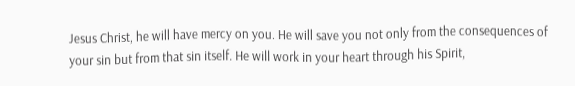Jesus Christ, he will have mercy on you. He will save you not only from the consequences of your sin but from that sin itself. He will work in your heart through his Spirit,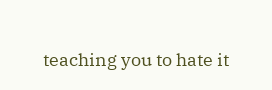teaching you to hate it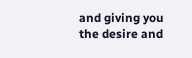and giving you the desire and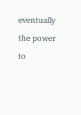eventually the power to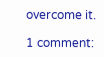overcome it.

1 comment: